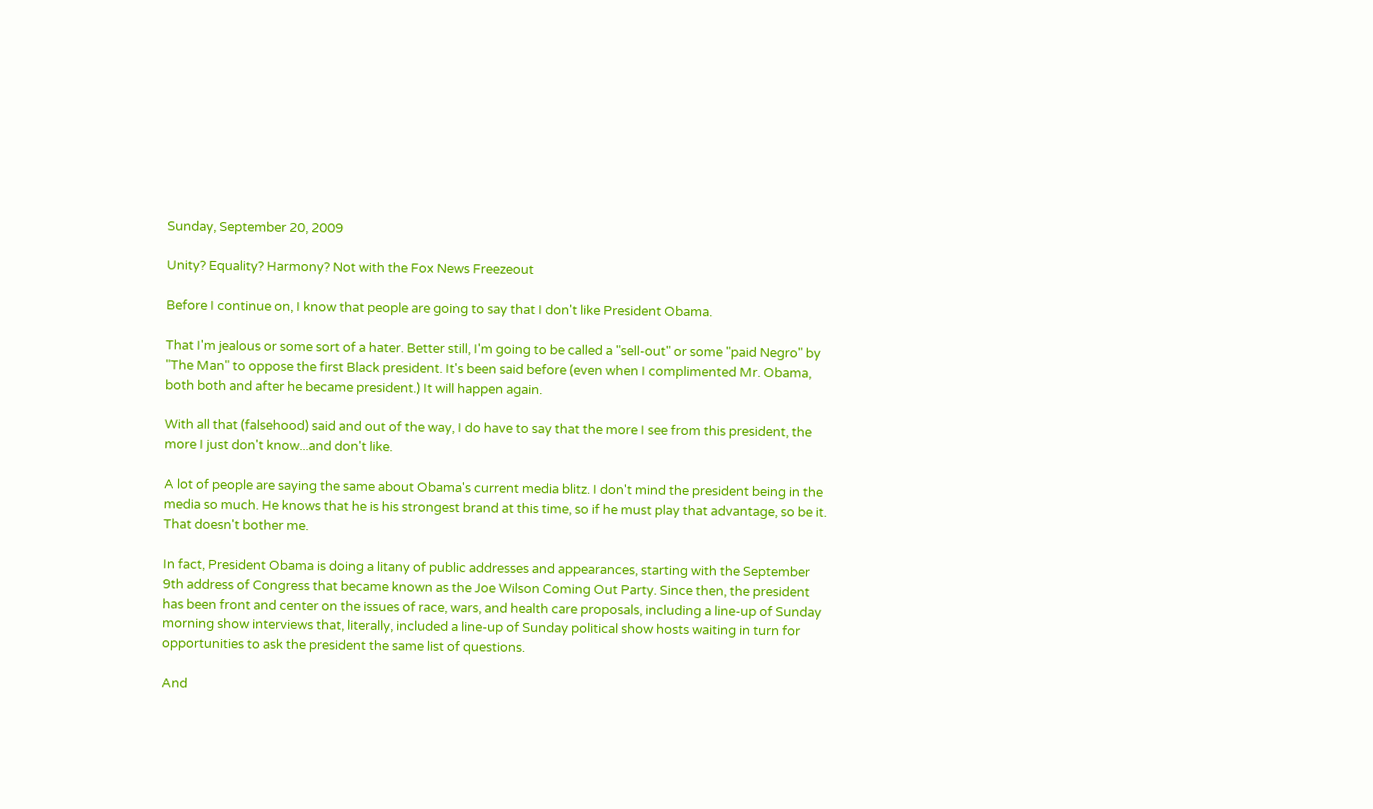Sunday, September 20, 2009

Unity? Equality? Harmony? Not with the Fox News Freezeout

Before I continue on, I know that people are going to say that I don't like President Obama.

That I'm jealous or some sort of a hater. Better still, I'm going to be called a "sell-out" or some "paid Negro" by "The Man" to oppose the first Black president. It's been said before (even when I complimented Mr. Obama, both both and after he became president.) It will happen again.

With all that (falsehood) said and out of the way, I do have to say that the more I see from this president, the more I just don't know...and don't like.

A lot of people are saying the same about Obama's current media blitz. I don't mind the president being in the media so much. He knows that he is his strongest brand at this time, so if he must play that advantage, so be it. That doesn't bother me.

In fact, President Obama is doing a litany of public addresses and appearances, starting with the September 9th address of Congress that became known as the Joe Wilson Coming Out Party. Since then, the president has been front and center on the issues of race, wars, and health care proposals, including a line-up of Sunday morning show interviews that, literally, included a line-up of Sunday political show hosts waiting in turn for opportunities to ask the president the same list of questions.

And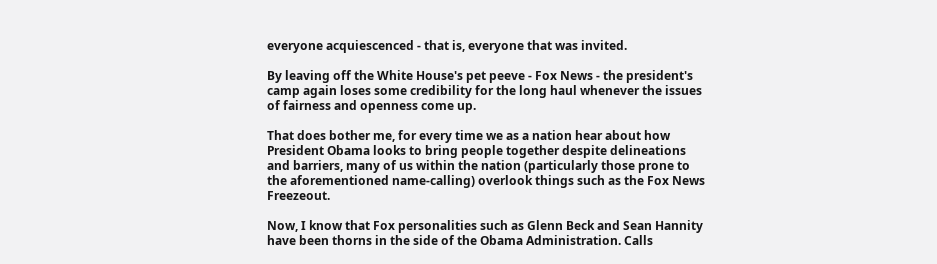everyone acquiescenced - that is, everyone that was invited.

By leaving off the White House's pet peeve - Fox News - the president's camp again loses some credibility for the long haul whenever the issues of fairness and openness come up.

That does bother me, for every time we as a nation hear about how President Obama looks to bring people together despite delineations and barriers, many of us within the nation (particularly those prone to the aforementioned name-calling) overlook things such as the Fox News Freezeout.

Now, I know that Fox personalities such as Glenn Beck and Sean Hannity have been thorns in the side of the Obama Administration. Calls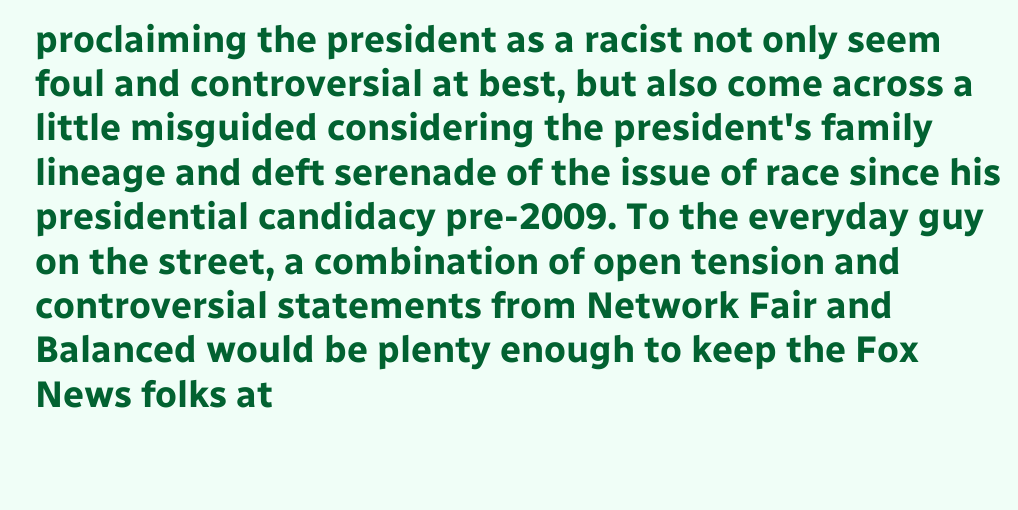proclaiming the president as a racist not only seem foul and controversial at best, but also come across a little misguided considering the president's family lineage and deft serenade of the issue of race since his presidential candidacy pre-2009. To the everyday guy on the street, a combination of open tension and controversial statements from Network Fair and Balanced would be plenty enough to keep the Fox News folks at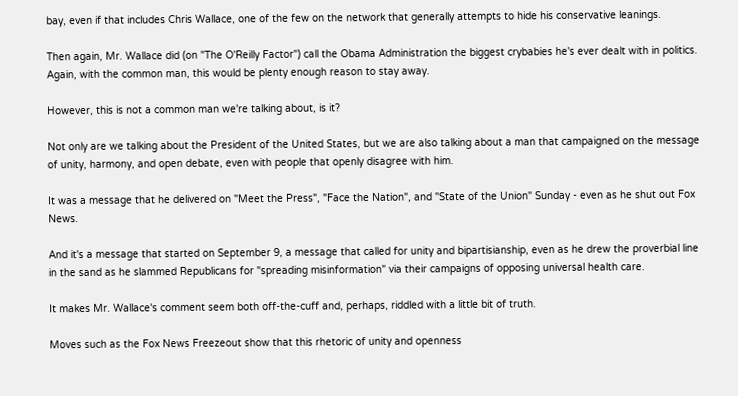bay, even if that includes Chris Wallace, one of the few on the network that generally attempts to hide his conservative leanings.

Then again, Mr. Wallace did (on "The O'Reilly Factor") call the Obama Administration the biggest crybabies he's ever dealt with in politics. Again, with the common man, this would be plenty enough reason to stay away.

However, this is not a common man we're talking about, is it?

Not only are we talking about the President of the United States, but we are also talking about a man that campaigned on the message of unity, harmony, and open debate, even with people that openly disagree with him.

It was a message that he delivered on "Meet the Press", "Face the Nation", and "State of the Union" Sunday - even as he shut out Fox News.

And it's a message that started on September 9, a message that called for unity and bipartisianship, even as he drew the proverbial line in the sand as he slammed Republicans for "spreading misinformation" via their campaigns of opposing universal health care.

It makes Mr. Wallace's comment seem both off-the-cuff and, perhaps, riddled with a little bit of truth.

Moves such as the Fox News Freezeout show that this rhetoric of unity and openness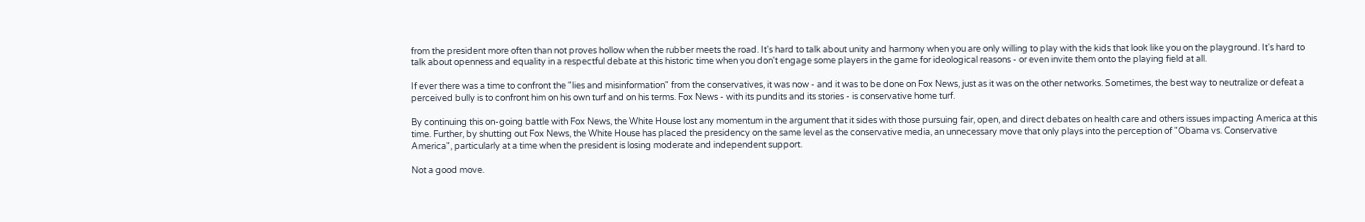from the president more often than not proves hollow when the rubber meets the road. It's hard to talk about unity and harmony when you are only willing to play with the kids that look like you on the playground. It's hard to talk about openness and equality in a respectful debate at this historic time when you don't engage some players in the game for ideological reasons - or even invite them onto the playing field at all.

If ever there was a time to confront the "lies and misinformation" from the conservatives, it was now - and it was to be done on Fox News, just as it was on the other networks. Sometimes, the best way to neutralize or defeat a perceived bully is to confront him on his own turf and on his terms. Fox News - with its pundits and its stories - is conservative home turf.

By continuing this on-going battle with Fox News, the White House lost any momentum in the argument that it sides with those pursuing fair, open, and direct debates on health care and others issues impacting America at this time. Further, by shutting out Fox News, the White House has placed the presidency on the same level as the conservative media, an unnecessary move that only plays into the perception of "Obama vs. Conservative America", particularly at a time when the president is losing moderate and independent support.

Not a good move.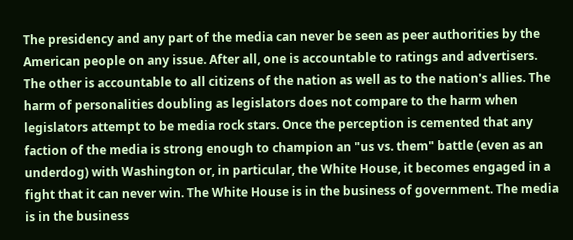The presidency and any part of the media can never be seen as peer authorities by the American people on any issue. After all, one is accountable to ratings and advertisers. The other is accountable to all citizens of the nation as well as to the nation's allies. The harm of personalities doubling as legislators does not compare to the harm when legislators attempt to be media rock stars. Once the perception is cemented that any faction of the media is strong enough to champion an "us vs. them" battle (even as an underdog) with Washington or, in particular, the White House, it becomes engaged in a fight that it can never win. The White House is in the business of government. The media is in the business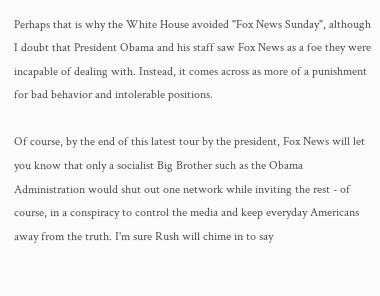Perhaps that is why the White House avoided "Fox News Sunday", although I doubt that President Obama and his staff saw Fox News as a foe they were incapable of dealing with. Instead, it comes across as more of a punishment for bad behavior and intolerable positions.

Of course, by the end of this latest tour by the president, Fox News will let you know that only a socialist Big Brother such as the Obama Administration would shut out one network while inviting the rest - of course, in a conspiracy to control the media and keep everyday Americans away from the truth. I'm sure Rush will chime in to say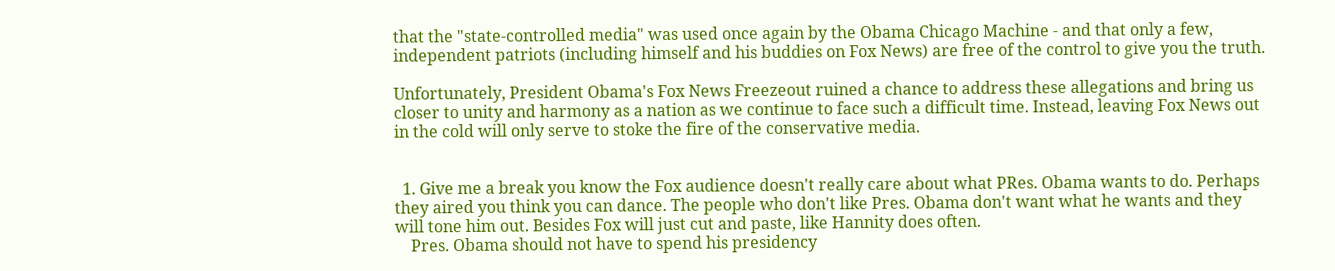that the "state-controlled media" was used once again by the Obama Chicago Machine - and that only a few, independent patriots (including himself and his buddies on Fox News) are free of the control to give you the truth.

Unfortunately, President Obama's Fox News Freezeout ruined a chance to address these allegations and bring us closer to unity and harmony as a nation as we continue to face such a difficult time. Instead, leaving Fox News out in the cold will only serve to stoke the fire of the conservative media.


  1. Give me a break you know the Fox audience doesn't really care about what PRes. Obama wants to do. Perhaps they aired you think you can dance. The people who don't like Pres. Obama don't want what he wants and they will tone him out. Besides Fox will just cut and paste, like Hannity does often.
    Pres. Obama should not have to spend his presidency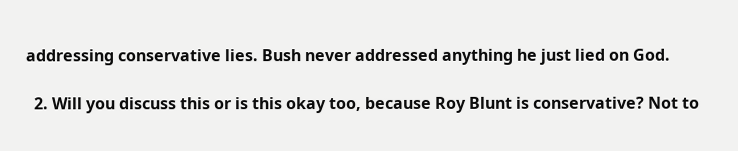addressing conservative lies. Bush never addressed anything he just lied on God.

  2. Will you discuss this or is this okay too, because Roy Blunt is conservative? Not to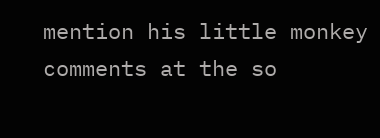mention his little monkey comments at the so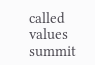called values summit